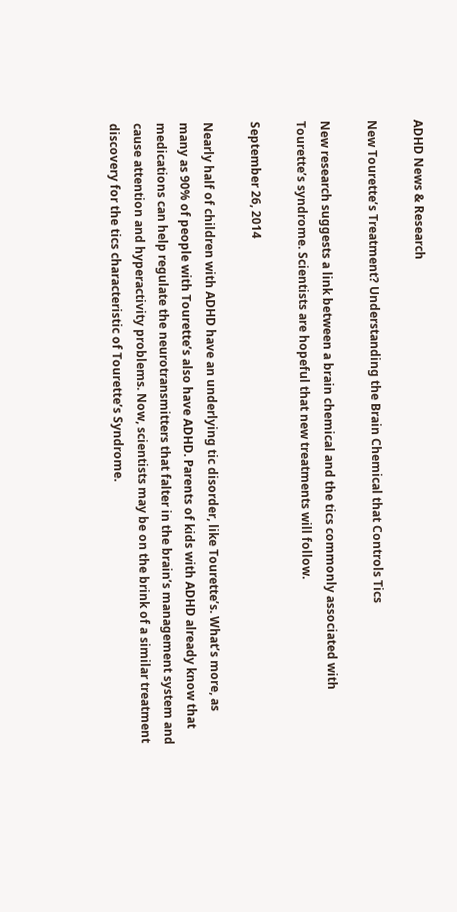ADHD News & Research

New Tourette’s Treatment? Understanding the Brain Chemical that Controls Tics

New research suggests a link between a brain chemical and the tics commonly associated with Tourette’s syndrome. Scientists are hopeful that new treatments will follow.

September 26, 2014

Nearly half of children with ADHD have an underlying tic disorder, like Tourette’s. What’s more, as many as 90% of people with Tourette’s also have ADHD. Parents of kids with ADHD already know that medications can help regulate the neurotransmitters that falter in the brain’s management system and cause attention and hyperactivity problems. Now, scientists may be on the brink of a similar treatment discovery for the tics characteristic of Tourette’s Syndrome.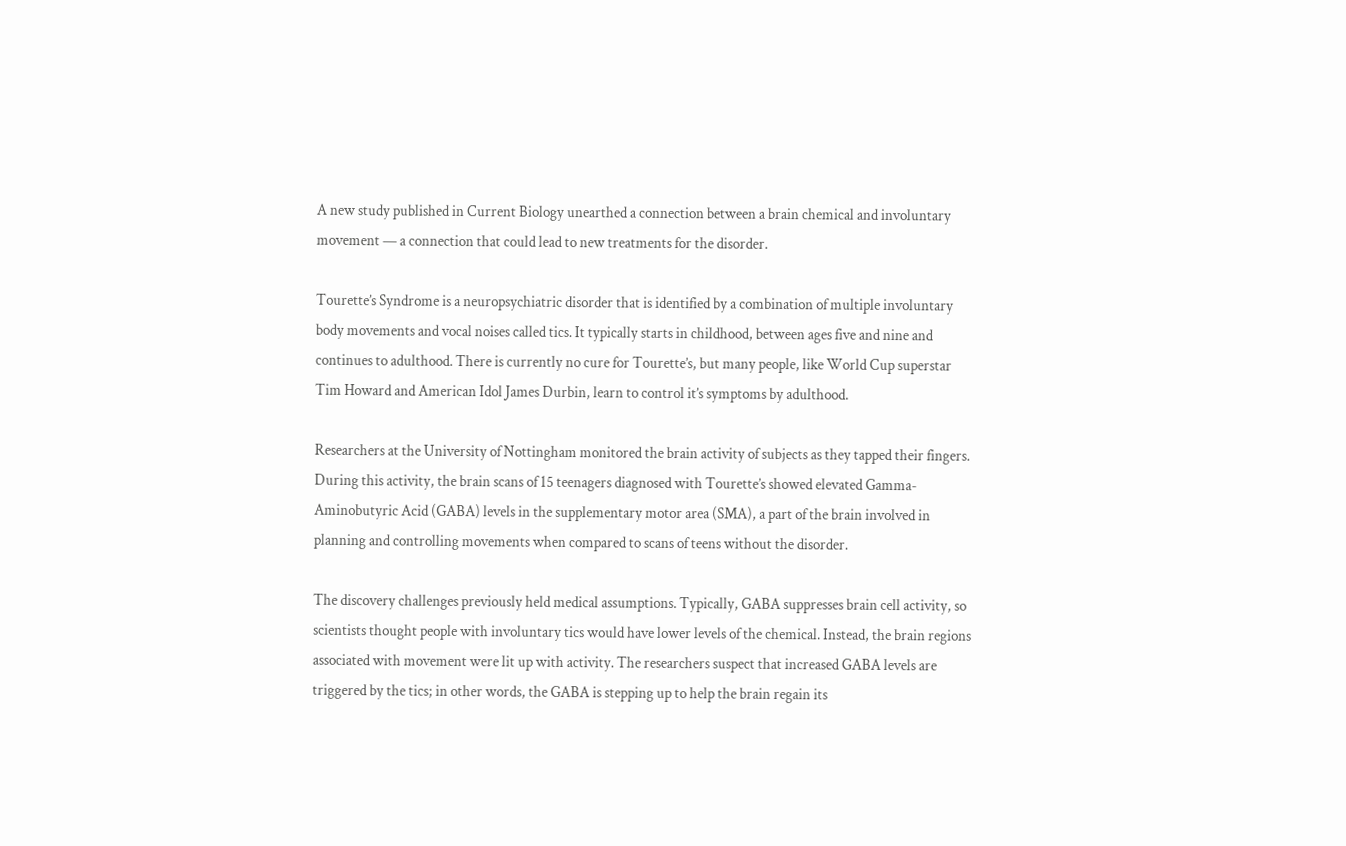A new study published in Current Biology unearthed a connection between a brain chemical and involuntary movement — a connection that could lead to new treatments for the disorder.

Tourette’s Syndrome is a neuropsychiatric disorder that is identified by a combination of multiple involuntary body movements and vocal noises called tics. It typically starts in childhood, between ages five and nine and continues to adulthood. There is currently no cure for Tourette’s, but many people, like World Cup superstar Tim Howard and American Idol James Durbin, learn to control it’s symptoms by adulthood.

Researchers at the University of Nottingham monitored the brain activity of subjects as they tapped their fingers. During this activity, the brain scans of 15 teenagers diagnosed with Tourette’s showed elevated Gamma-Aminobutyric Acid (GABA) levels in the supplementary motor area (SMA), a part of the brain involved in planning and controlling movements when compared to scans of teens without the disorder.

The discovery challenges previously held medical assumptions. Typically, GABA suppresses brain cell activity, so scientists thought people with involuntary tics would have lower levels of the chemical. Instead, the brain regions associated with movement were lit up with activity. The researchers suspect that increased GABA levels are triggered by the tics; in other words, the GABA is stepping up to help the brain regain its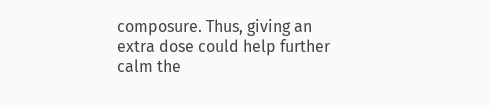composure. Thus, giving an extra dose could help further calm the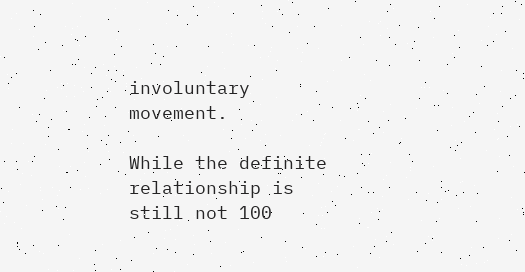involuntary movement.

While the definite relationship is still not 100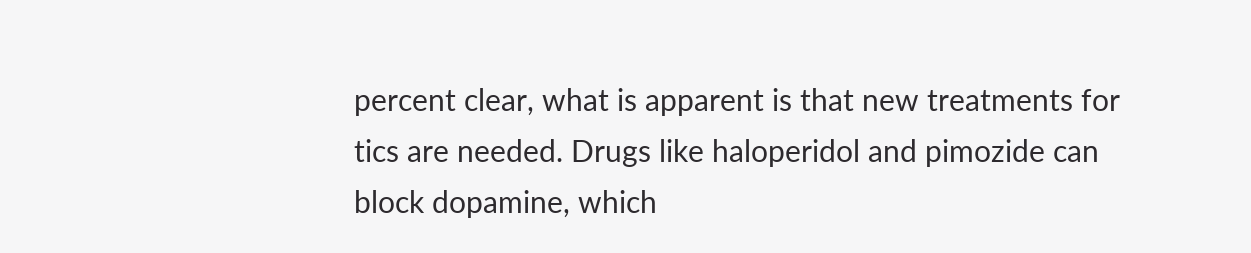percent clear, what is apparent is that new treatments for tics are needed. Drugs like haloperidol and pimozide can block dopamine, which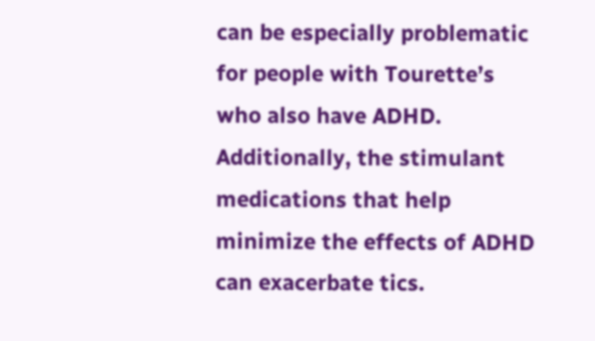can be especially problematic for people with Tourette’s who also have ADHD. Additionally, the stimulant medications that help minimize the effects of ADHD can exacerbate tics.